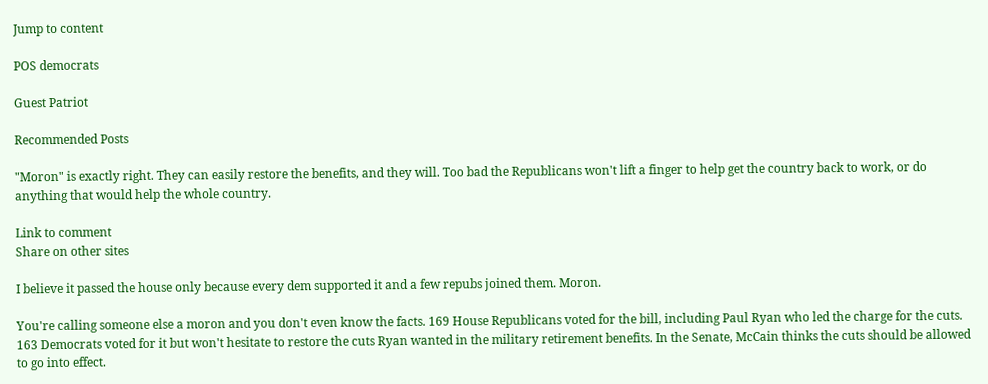Jump to content

POS democrats

Guest Patriot

Recommended Posts

"Moron" is exactly right. They can easily restore the benefits, and they will. Too bad the Republicans won't lift a finger to help get the country back to work, or do anything that would help the whole country.

Link to comment
Share on other sites

I believe it passed the house only because every dem supported it and a few repubs joined them. Moron.

You're calling someone else a moron and you don't even know the facts. 169 House Republicans voted for the bill, including Paul Ryan who led the charge for the cuts. 163 Democrats voted for it but won't hesitate to restore the cuts Ryan wanted in the military retirement benefits. In the Senate, McCain thinks the cuts should be allowed to go into effect.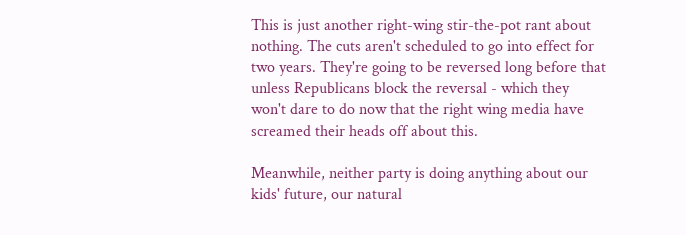This is just another right-wing stir-the-pot rant about nothing. The cuts aren't scheduled to go into effect for two years. They're going to be reversed long before that unless Republicans block the reversal - which they won't dare to do now that the right wing media have screamed their heads off about this.

Meanwhile, neither party is doing anything about our kids' future, our natural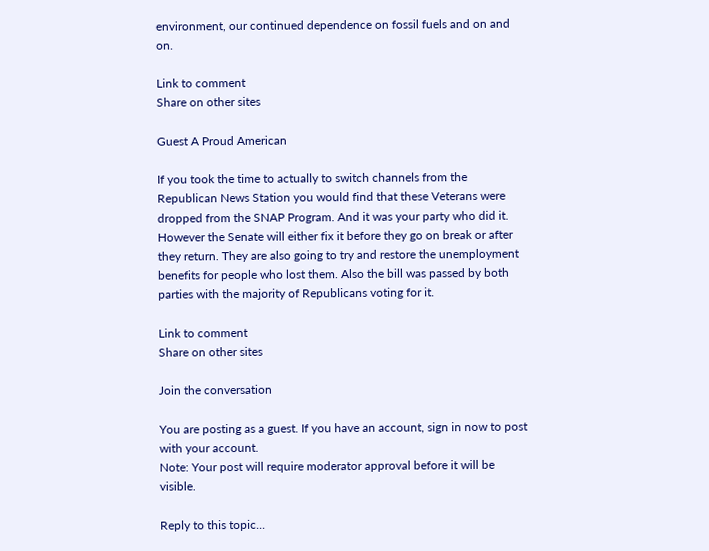environment, our continued dependence on fossil fuels and on and on.

Link to comment
Share on other sites

Guest A Proud American

If you took the time to actually to switch channels from the Republican News Station you would find that these Veterans were dropped from the SNAP Program. And it was your party who did it. However the Senate will either fix it before they go on break or after they return. They are also going to try and restore the unemployment benefits for people who lost them. Also the bill was passed by both parties with the majority of Republicans voting for it.

Link to comment
Share on other sites

Join the conversation

You are posting as a guest. If you have an account, sign in now to post with your account.
Note: Your post will require moderator approval before it will be visible.

Reply to this topic...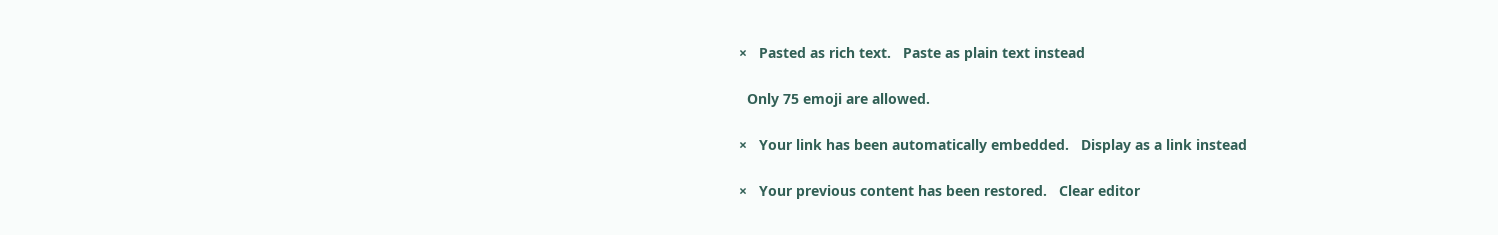×   Pasted as rich text.   Paste as plain text instead

  Only 75 emoji are allowed.

×   Your link has been automatically embedded.   Display as a link instead

×   Your previous content has been restored.   Clear editor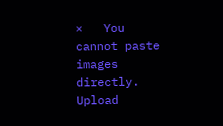×   You cannot paste images directly. Upload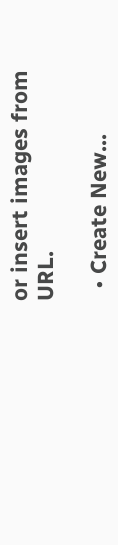or insert images from URL.

  • Create New...